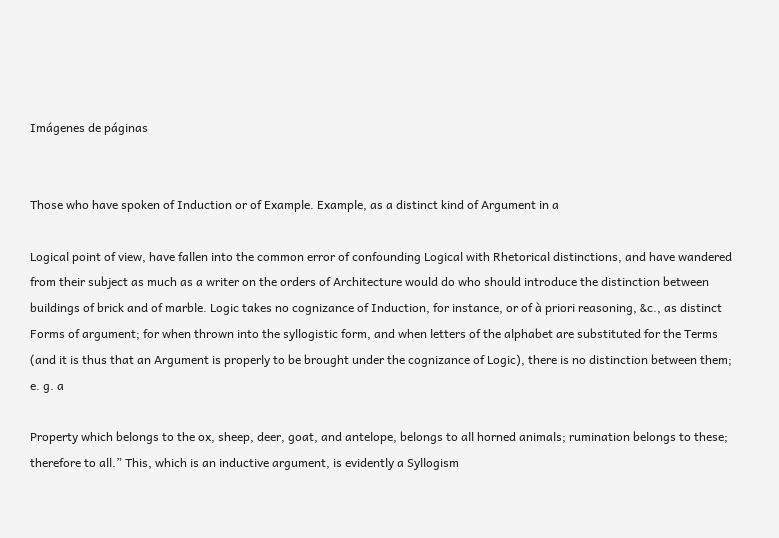Imágenes de páginas


Those who have spoken of Induction or of Example. Example, as a distinct kind of Argument in a

Logical point of view, have fallen into the common error of confounding Logical with Rhetorical distinctions, and have wandered from their subject as much as a writer on the orders of Architecture would do who should introduce the distinction between buildings of brick and of marble. Logic takes no cognizance of Induction, for instance, or of à priori reasoning, &c., as distinct Forms of argument; for when thrown into the syllogistic form, and when letters of the alphabet are substituted for the Terms (and it is thus that an Argument is properly to be brought under the cognizance of Logic), there is no distinction between them; e. g. a

Property which belongs to the ox, sheep, deer, goat, and antelope, belongs to all horned animals; rumination belongs to these; therefore to all.” This, which is an inductive argument, is evidently a Syllogism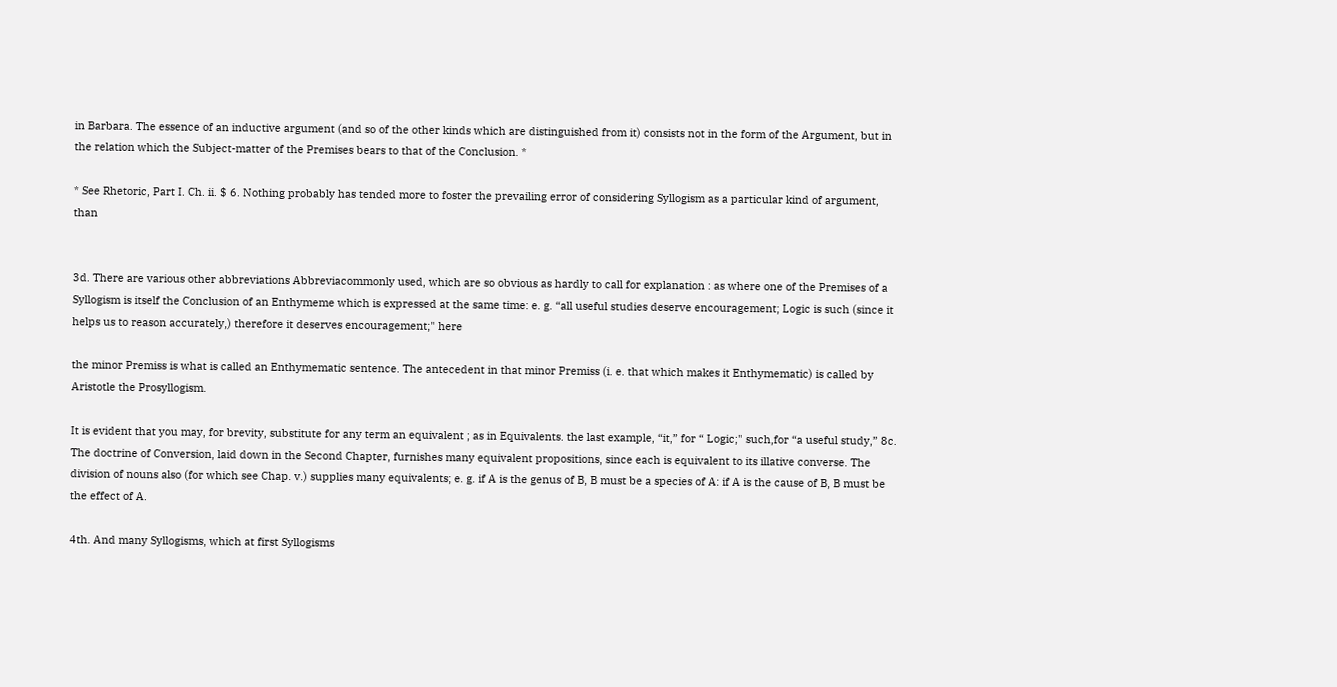in Barbara. The essence of an inductive argument (and so of the other kinds which are distinguished from it) consists not in the form of the Argument, but in the relation which the Subject-matter of the Premises bears to that of the Conclusion. *

* See Rhetoric, Part I. Ch. ii. $ 6. Nothing probably has tended more to foster the prevailing error of considering Syllogism as a particular kind of argument, than


3d. There are various other abbreviations Abbreviacommonly used, which are so obvious as hardly to call for explanation : as where one of the Premises of a Syllogism is itself the Conclusion of an Enthymeme which is expressed at the same time: e. g. “all useful studies deserve encouragement; Logic is such (since it helps us to reason accurately,) therefore it deserves encouragement;" here

the minor Premiss is what is called an Enthymematic sentence. The antecedent in that minor Premiss (i. e. that which makes it Enthymematic) is called by Aristotle the Prosyllogism.

It is evident that you may, for brevity, substitute for any term an equivalent ; as in Equivalents. the last example, “it,” for “ Logic;" such,for “a useful study,” 8c. The doctrine of Conversion, laid down in the Second Chapter, furnishes many equivalent propositions, since each is equivalent to its illative converse. The division of nouns also (for which see Chap. v.) supplies many equivalents; e. g. if A is the genus of B, B must be a species of A: if A is the cause of B, B must be the effect of A.

4th. And many Syllogisms, which at first Syllogisms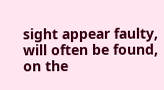sight appear faulty, will often be found, on the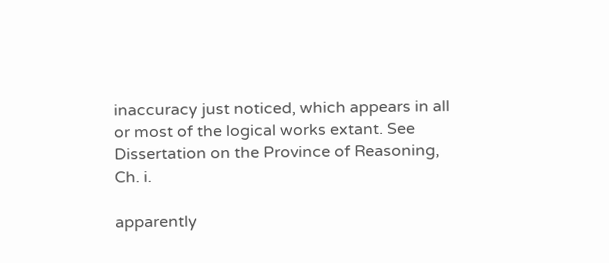inaccuracy just noticed, which appears in all or most of the logical works extant. See Dissertation on the Province of Reasoning, Ch. i.

apparently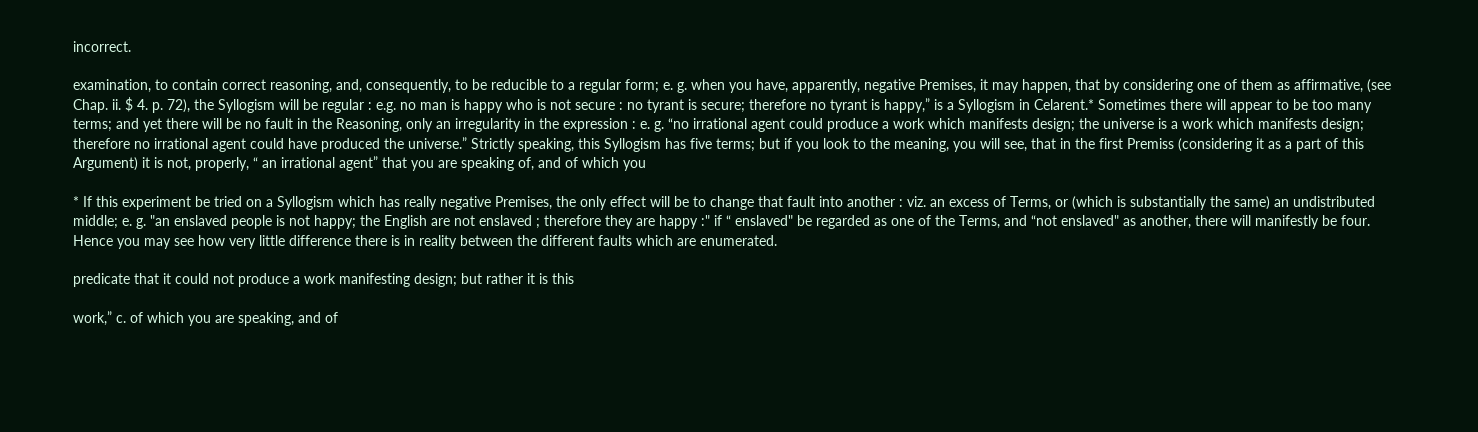incorrect.

examination, to contain correct reasoning, and, consequently, to be reducible to a regular form; e. g. when you have, apparently, negative Premises, it may happen, that by considering one of them as affirmative, (see Chap. ii. $ 4. p. 72), the Syllogism will be regular : e.g. no man is happy who is not secure : no tyrant is secure; therefore no tyrant is happy,” is a Syllogism in Celarent.* Sometimes there will appear to be too many terms; and yet there will be no fault in the Reasoning, only an irregularity in the expression : e. g. “no irrational agent could produce a work which manifests design; the universe is a work which manifests design; therefore no irrational agent could have produced the universe.” Strictly speaking, this Syllogism has five terms; but if you look to the meaning, you will see, that in the first Premiss (considering it as a part of this Argument) it is not, properly, “ an irrational agent” that you are speaking of, and of which you

* If this experiment be tried on a Syllogism which has really negative Premises, the only effect will be to change that fault into another : viz. an excess of Terms, or (which is substantially the same) an undistributed middle; e. g. "an enslaved people is not happy; the English are not enslaved ; therefore they are happy :" if “ enslaved" be regarded as one of the Terms, and “not enslaved" as another, there will manifestly be four. Hence you may see how very little difference there is in reality between the different faults which are enumerated.

predicate that it could not produce a work manifesting design; but rather it is this

work,” c. of which you are speaking, and of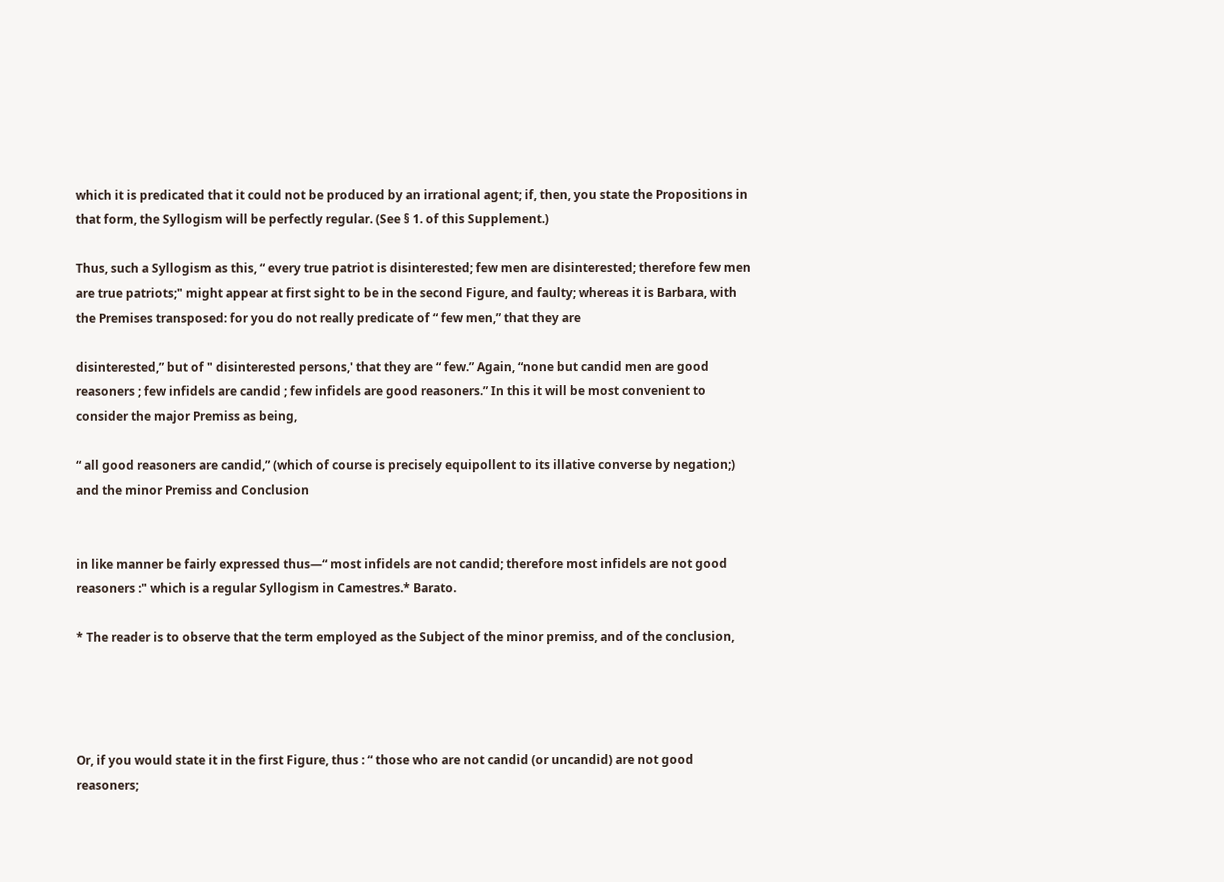which it is predicated that it could not be produced by an irrational agent; if, then, you state the Propositions in that form, the Syllogism will be perfectly regular. (See § 1. of this Supplement.)

Thus, such a Syllogism as this, “ every true patriot is disinterested; few men are disinterested; therefore few men are true patriots;" might appear at first sight to be in the second Figure, and faulty; whereas it is Barbara, with the Premises transposed: for you do not really predicate of “ few men,” that they are

disinterested,” but of " disinterested persons,' that they are “ few.” Again, “none but candid men are good reasoners ; few infidels are candid ; few infidels are good reasoners.” In this it will be most convenient to consider the major Premiss as being,

“ all good reasoners are candid,” (which of course is precisely equipollent to its illative converse by negation;) and the minor Premiss and Conclusion


in like manner be fairly expressed thus—“ most infidels are not candid; therefore most infidels are not good reasoners :" which is a regular Syllogism in Camestres.* Barato.

* The reader is to observe that the term employed as the Subject of the minor premiss, and of the conclusion,




Or, if you would state it in the first Figure, thus : “ those who are not candid (or uncandid) are not good reasoners;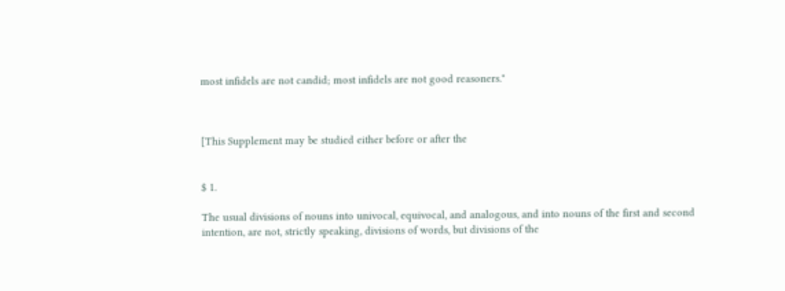most infidels are not candid; most infidels are not good reasoners."



[This Supplement may be studied either before or after the


$ 1.

The usual divisions of nouns into univocal, equivocal, and analogous, and into nouns of the first and second intention, are not, strictly speaking, divisions of words, but divisions of the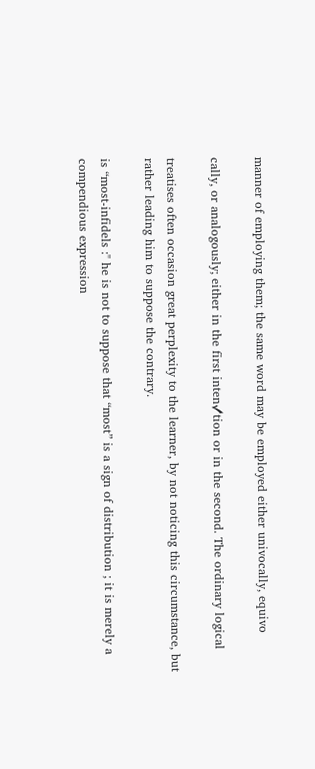manner of employing them; the same word may be employed either univocally, equivo

cally, or analogously; either in the first inten✓tion or in the second. The ordinary logical

treatises often occasion great perplexity to the learner, by not noticing this circumstance, but rather leading him to suppose the contrary.

is “most-infidels :" he is not to suppose that “most” is a sign of distribution ; it is merely a compendious expression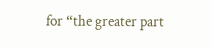for “the greater part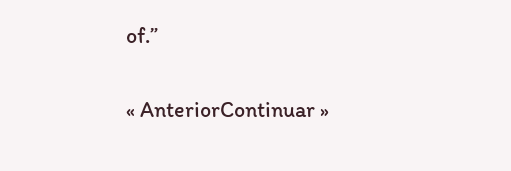of.”

« AnteriorContinuar »